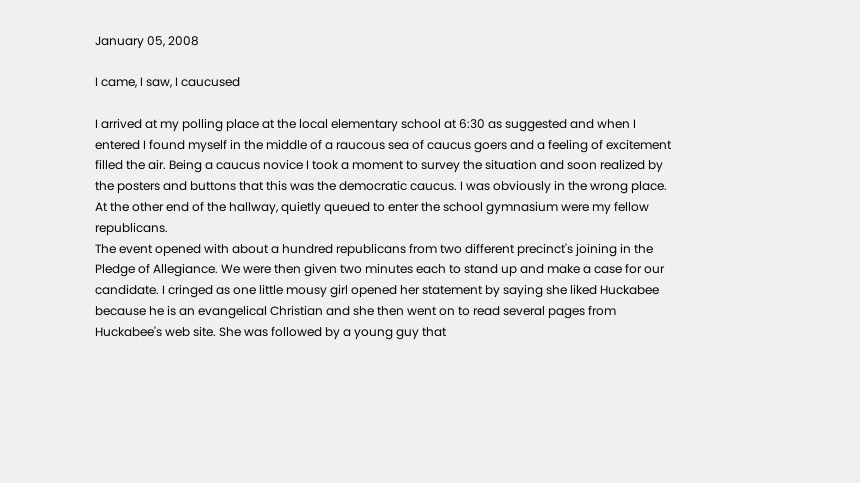January 05, 2008

I came, I saw, I caucused

I arrived at my polling place at the local elementary school at 6:30 as suggested and when I entered I found myself in the middle of a raucous sea of caucus goers and a feeling of excitement filled the air. Being a caucus novice I took a moment to survey the situation and soon realized by the posters and buttons that this was the democratic caucus. I was obviously in the wrong place. At the other end of the hallway, quietly queued to enter the school gymnasium were my fellow republicans.
The event opened with about a hundred republicans from two different precinct's joining in the Pledge of Allegiance. We were then given two minutes each to stand up and make a case for our candidate. I cringed as one little mousy girl opened her statement by saying she liked Huckabee because he is an evangelical Christian and she then went on to read several pages from Huckabee's web site. She was followed by a young guy that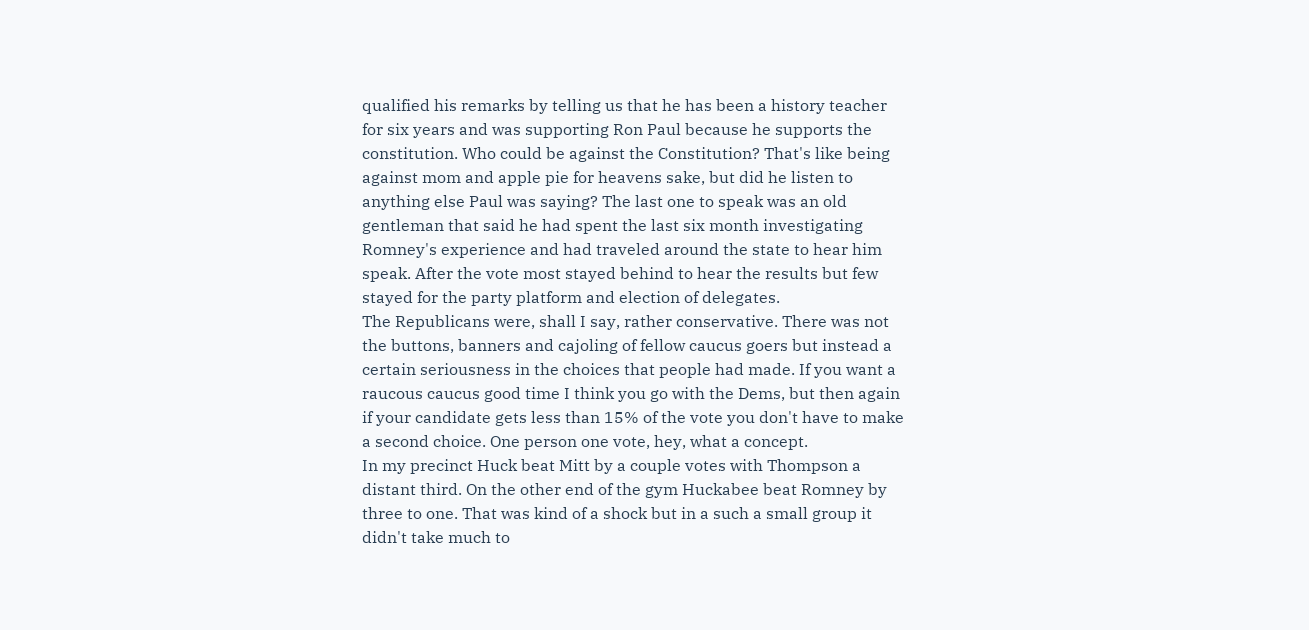qualified his remarks by telling us that he has been a history teacher for six years and was supporting Ron Paul because he supports the constitution. Who could be against the Constitution? That's like being against mom and apple pie for heavens sake, but did he listen to anything else Paul was saying? The last one to speak was an old gentleman that said he had spent the last six month investigating Romney's experience and had traveled around the state to hear him speak. After the vote most stayed behind to hear the results but few stayed for the party platform and election of delegates.
The Republicans were, shall I say, rather conservative. There was not the buttons, banners and cajoling of fellow caucus goers but instead a certain seriousness in the choices that people had made. If you want a raucous caucus good time I think you go with the Dems, but then again if your candidate gets less than 15% of the vote you don't have to make a second choice. One person one vote, hey, what a concept.
In my precinct Huck beat Mitt by a couple votes with Thompson a distant third. On the other end of the gym Huckabee beat Romney by three to one. That was kind of a shock but in a such a small group it didn't take much to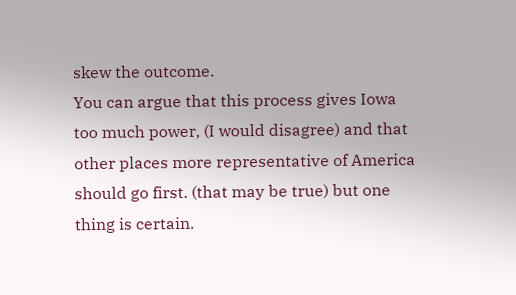skew the outcome.
You can argue that this process gives Iowa too much power, (I would disagree) and that other places more representative of America should go first. (that may be true) but one thing is certain.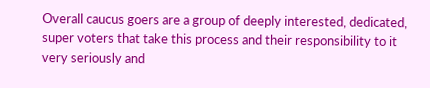Overall caucus goers are a group of deeply interested, dedicated, super voters that take this process and their responsibility to it very seriously and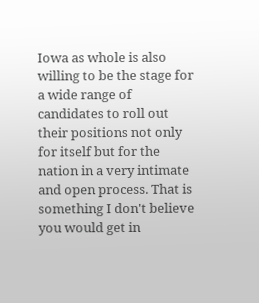Iowa as whole is also willing to be the stage for a wide range of candidates to roll out their positions not only for itself but for the nation in a very intimate and open process. That is something I don't believe you would get in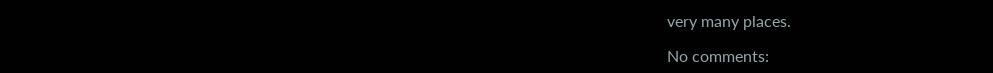very many places.

No comments: